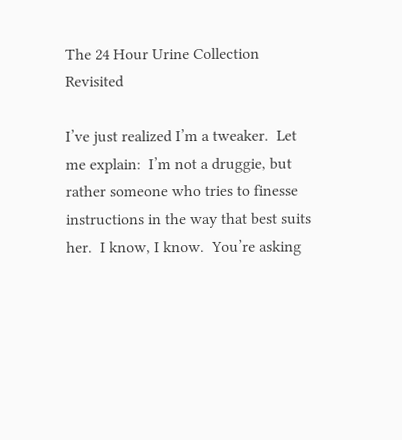The 24 Hour Urine Collection Revisited

I’ve just realized I’m a tweaker.  Let me explain:  I’m not a druggie, but rather someone who tries to finesse instructions in the way that best suits her.  I know, I know.  You’re asking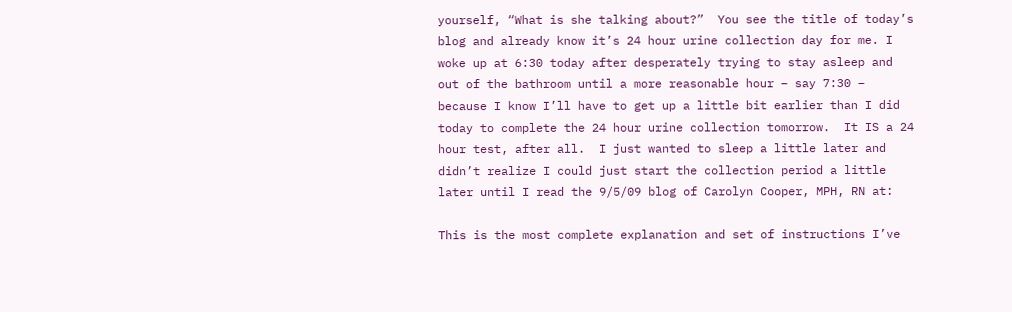yourself, “What is she talking about?”  You see the title of today’s blog and already know it’s 24 hour urine collection day for me. I woke up at 6:30 today after desperately trying to stay asleep and out of the bathroom until a more reasonable hour – say 7:30 – because I know I’ll have to get up a little bit earlier than I did today to complete the 24 hour urine collection tomorrow.  It IS a 24 hour test, after all.  I just wanted to sleep a little later and didn’t realize I could just start the collection period a little later until I read the 9/5/09 blog of Carolyn Cooper, MPH, RN at:

This is the most complete explanation and set of instructions I’ve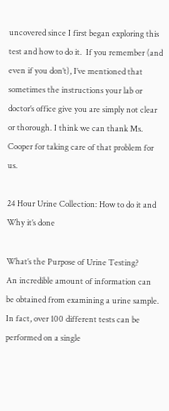uncovered since I first began exploring this test and how to do it.  If you remember (and even if you don’t), I’ve mentioned that sometimes the instructions your lab or doctor’s office give you are simply not clear or thorough. I think we can thank Ms. Cooper for taking care of that problem for us.

24 Hour Urine Collection: How to do it and Why it’s done

What’s the Purpose of Urine Testing?
An incredible amount of information can be obtained from examining a urine sample. In fact, over 100 different tests can be performed on a single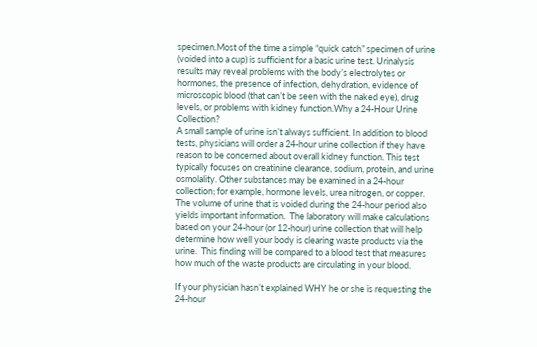specimen.Most of the time a simple “quick catch” specimen of urine (voided into a cup) is sufficient for a basic urine test. Urinalysis results may reveal problems with the body’s electrolytes or hormones, the presence of infection, dehydration, evidence of microscopic blood (that can’t be seen with the naked eye), drug levels, or problems with kidney function.Why a 24-Hour Urine Collection?
A small sample of urine isn’t always sufficient. In addition to blood tests, physicians will order a 24-hour urine collection if they have reason to be concerned about overall kidney function. This test typically focuses on creatinine clearance, sodium, protein, and urine osmolality. Other substances may be examined in a 24-hour collection; for example, hormone levels, urea nitrogen, or copper. The volume of urine that is voided during the 24-hour period also yields important information.  The laboratory will make calculations based on your 24-hour (or 12-hour) urine collection that will help determine how well your body is clearing waste products via the urine.  This finding will be compared to a blood test that measures how much of the waste products are circulating in your blood.

If your physician hasn’t explained WHY he or she is requesting the 24-hour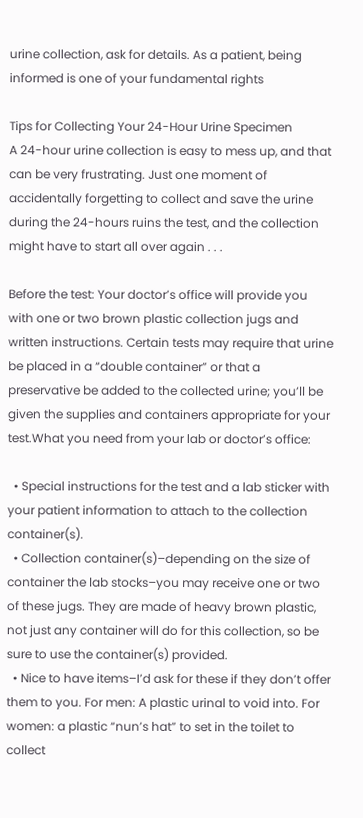urine collection, ask for details. As a patient, being informed is one of your fundamental rights

Tips for Collecting Your 24-Hour Urine Specimen
A 24-hour urine collection is easy to mess up, and that can be very frustrating. Just one moment of accidentally forgetting to collect and save the urine during the 24-hours ruins the test, and the collection might have to start all over again . . .

Before the test: Your doctor’s office will provide you with one or two brown plastic collection jugs and written instructions. Certain tests may require that urine be placed in a “double container” or that a preservative be added to the collected urine; you’ll be given the supplies and containers appropriate for your test.What you need from your lab or doctor’s office:

  • Special instructions for the test and a lab sticker with your patient information to attach to the collection container(s).
  • Collection container(s)–depending on the size of container the lab stocks–you may receive one or two of these jugs. They are made of heavy brown plastic, not just any container will do for this collection, so be sure to use the container(s) provided.
  • Nice to have items–I’d ask for these if they don’t offer them to you. For men: A plastic urinal to void into. For women: a plastic “nun’s hat” to set in the toilet to collect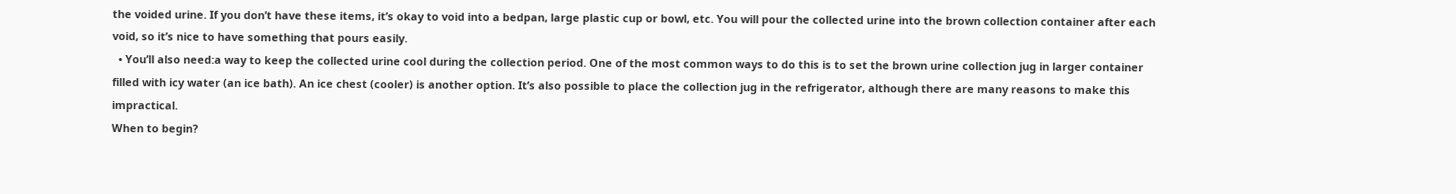the voided urine. If you don’t have these items, it’s okay to void into a bedpan, large plastic cup or bowl, etc. You will pour the collected urine into the brown collection container after each void, so it’s nice to have something that pours easily.
  • You’ll also need:a way to keep the collected urine cool during the collection period. One of the most common ways to do this is to set the brown urine collection jug in larger container filled with icy water (an ice bath). An ice chest (cooler) is another option. It’s also possible to place the collection jug in the refrigerator, although there are many reasons to make this impractical.
When to begin?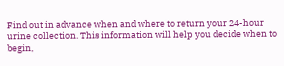Find out in advance when and where to return your 24-hour urine collection. This information will help you decide when to begin,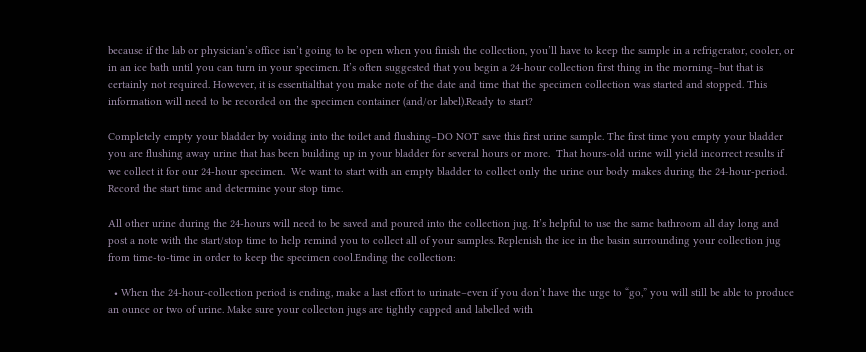because if the lab or physician’s office isn’t going to be open when you finish the collection, you’ll have to keep the sample in a refrigerator, cooler, or in an ice bath until you can turn in your specimen. It’s often suggested that you begin a 24-hour collection first thing in the morning–but that is certainly not required. However, it is essentialthat you make note of the date and time that the specimen collection was started and stopped. This information will need to be recorded on the specimen container (and/or label).Ready to start?

Completely empty your bladder by voiding into the toilet and flushing–DO NOT save this first urine sample. The first time you empty your bladder you are flushing away urine that has been building up in your bladder for several hours or more.  That hours-old urine will yield incorrect results if we collect it for our 24-hour specimen.  We want to start with an empty bladder to collect only the urine our body makes during the 24-hour-period. Record the start time and determine your stop time.

All other urine during the 24-hours will need to be saved and poured into the collection jug. It’s helpful to use the same bathroom all day long and post a note with the start/stop time to help remind you to collect all of your samples. Replenish the ice in the basin surrounding your collection jug from time-to-time in order to keep the specimen cool.Ending the collection:

  • When the 24-hour-collection period is ending, make a last effort to urinate–even if you don’t have the urge to “go,” you will still be able to produce an ounce or two of urine. Make sure your collecton jugs are tightly capped and labelled with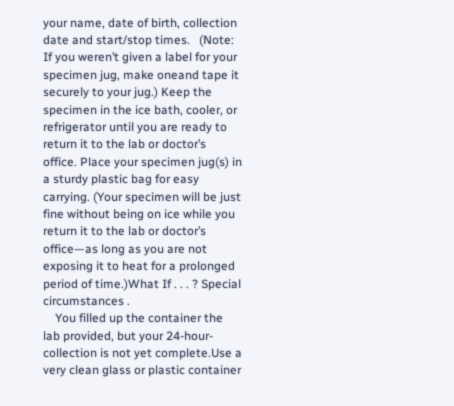your name, date of birth, collection date and start/stop times.   (Note: If you weren’t given a label for your specimen jug, make oneand tape it securely to your jug.) Keep the specimen in the ice bath, cooler, or refrigerator until you are ready to return it to the lab or doctor’s office. Place your specimen jug(s) in a sturdy plastic bag for easy carrying. (Your specimen will be just fine without being on ice while you return it to the lab or doctor’s office—as long as you are not exposing it to heat for a prolonged period of time.)What If . . . ? Special circumstances .
    You filled up the container the lab provided, but your 24-hour-collection is not yet complete.Use a very clean glass or plastic container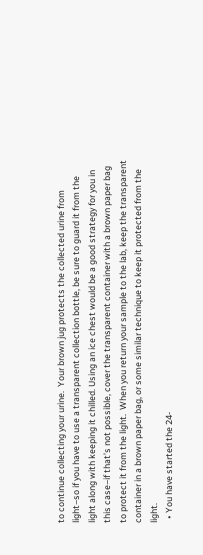to continue collecting your urine.  Your brown jug protects the collected urine from light–so if you have to use a transparent collection bottle, be sure to guard it from the light along with keeping it chilled. Using an ice chest would be a good strategy for you in this case–if that’s not possible, cover the transparent container with a brown paper bag to protect it from the light.  When you return your sample to the lab, keep the transparent container in a brown paper bag, or some similar technique to keep it protected from the light.
  • You have started the 24-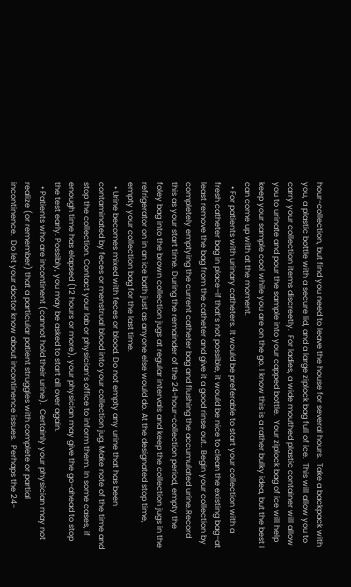hour-collection, but find you need to leave the house for several hours.  Take a backpack with you, a plastic bottle with a secure lid, and a large ziplock bag full of ice.  This will allow you to carry your collection items discreetly.  For ladies, a wide mouthed plastic container will allow you to urinate and pour the sample into your capped bottle.  Your ziplock bag of ice will help keep your sample cool while you are on the go. I know this is a rather bulky idea, but the best I can come up with at the moment.
  • For patients with urinary catheters. It would be preferable to start your collection with a fresh catheter bag in place–if that’s not possible, it would be nice to clean the existing bag–at least remove the bag from the catheter and give it a good rinse out.. Begin your collection by completely emptying the current catheter bag and flushing the accumulated urine.Record this as your start time. During the remainder of the 24-hour-collection period, empty the foley bag into the brown collection jugs at regular intervals and keep the collection jugs in the refrigerator on in an ice bath just as anyone else would do. At the designated stop time, empty your collection bag for the last time.
  • Urine becomes mixed with feces or blood. Do not empty any urine that has been contaminated by feces or menstrual blood into your collection jug. Make note of the time and stop the collection. Contact your lab or physician’s office to inform them. In some cases, if enough time has elapsed (12 hours or more), your physician may give the go-ahead to stop the test early. Possibly, you may be asked to start all over again.
  • Patients who are incontinent (cannot hold their urine).  Certainly your physician may not realize (or remember) that a particular patient struggles with complete or partial incontinence.  Do let your doctor know about incontinence issues.  Perhaps the 24-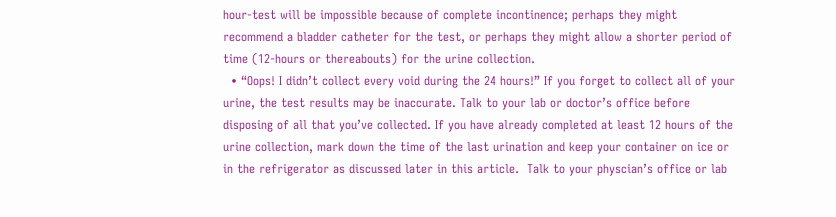hour-test will be impossible because of complete incontinence; perhaps they might recommend a bladder catheter for the test, or perhaps they might allow a shorter period of time (12-hours or thereabouts) for the urine collection.
  • “Oops! I didn’t collect every void during the 24 hours!” If you forget to collect all of your urine, the test results may be inaccurate. Talk to your lab or doctor’s office before disposing of all that you’ve collected. If you have already completed at least 12 hours of the urine collection, mark down the time of the last urination and keep your container on ice or in the refrigerator as discussed later in this article.  Talk to your physcian’s office or lab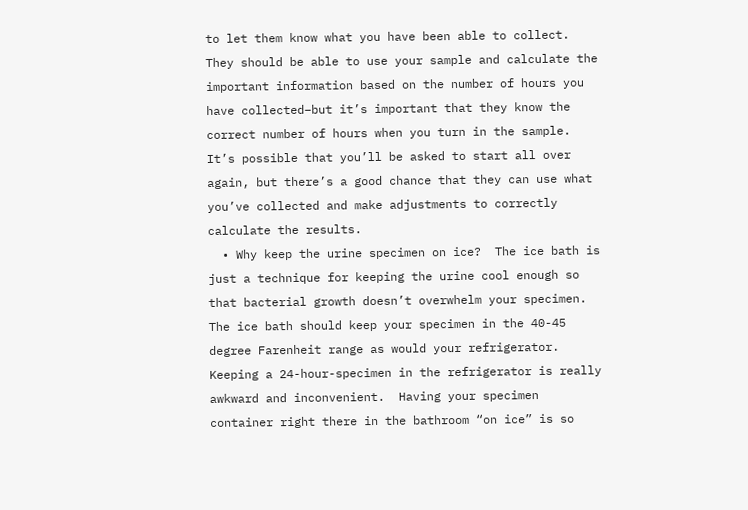to let them know what you have been able to collect.  They should be able to use your sample and calculate the important information based on the number of hours you have collected–but it’s important that they know the correct number of hours when you turn in the sample.  It’s possible that you’ll be asked to start all over again, but there’s a good chance that they can use what you’ve collected and make adjustments to correctly calculate the results.
  • Why keep the urine specimen on ice?  The ice bath is just a technique for keeping the urine cool enough so that bacterial growth doesn’t overwhelm your specimen.  The ice bath should keep your specimen in the 40-45 degree Farenheit range as would your refrigerator.  Keeping a 24-hour-specimen in the refrigerator is really awkward and inconvenient.  Having your specimen container right there in the bathroom “on ice” is so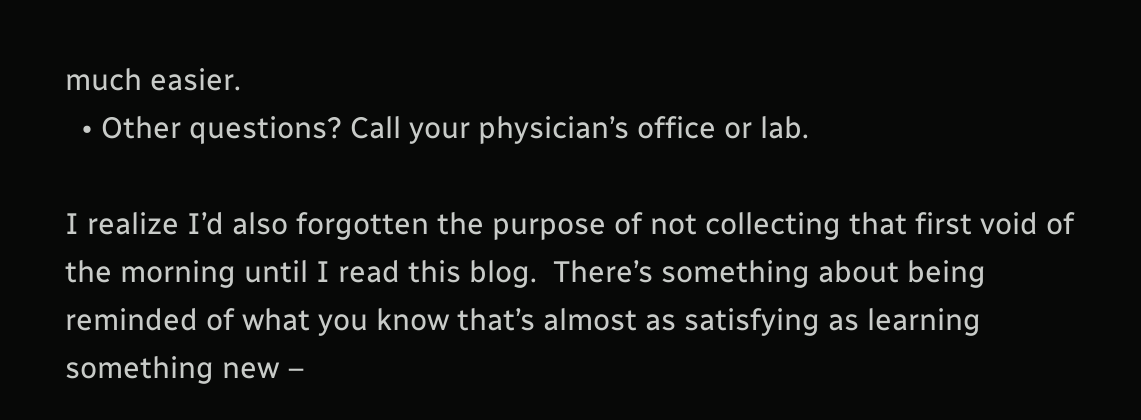much easier.
  • Other questions? Call your physician’s office or lab.

I realize I’d also forgotten the purpose of not collecting that first void of the morning until I read this blog.  There’s something about being reminded of what you know that’s almost as satisfying as learning something new –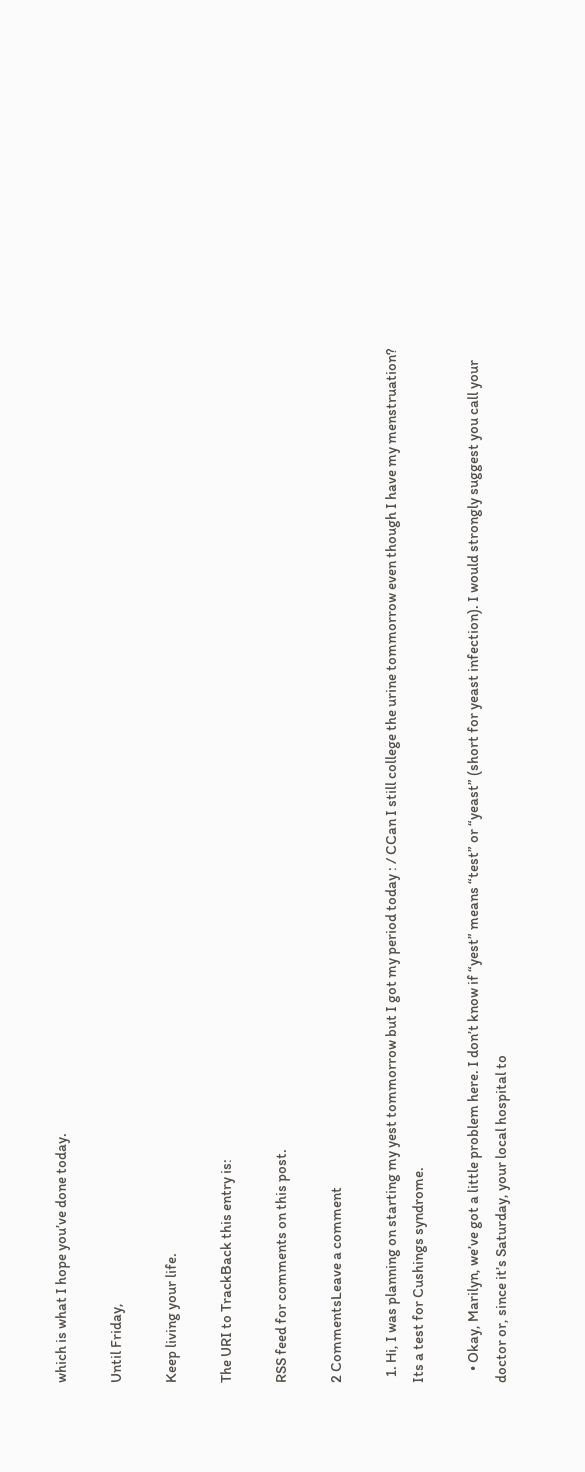which is what I hope you’ve done today.

Until Friday,

Keep living your life.

The URI to TrackBack this entry is:

RSS feed for comments on this post.

2 CommentsLeave a comment

  1. Hi, I was planning on starting my yest tommorrow but I got my period today : / CCan I still college the urine tommorrow even though I have my menstruation? Its a test for Cushings syndrome.

    • Okay, Marilyn, we’ve got a little problem here. I don’t know if “yest” means “test” or “yeast” (short for yeast infection). I would strongly suggest you call your doctor or, since it’s Saturday, your local hospital to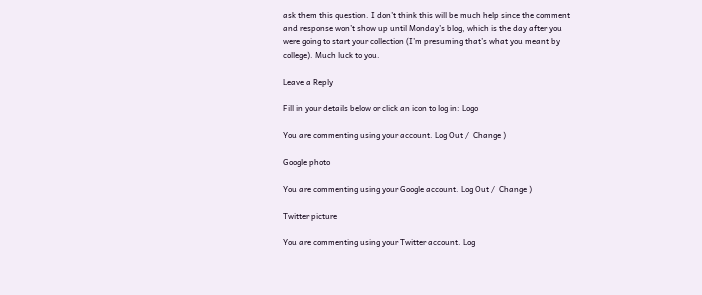ask them this question. I don’t think this will be much help since the comment and response won’t show up until Monday’s blog, which is the day after you were going to start your collection (I’m presuming that’s what you meant by college). Much luck to you.

Leave a Reply

Fill in your details below or click an icon to log in: Logo

You are commenting using your account. Log Out /  Change )

Google photo

You are commenting using your Google account. Log Out /  Change )

Twitter picture

You are commenting using your Twitter account. Log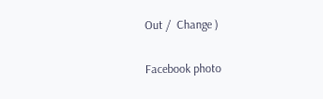Out /  Change )

Facebook photo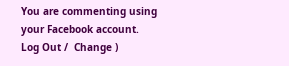You are commenting using your Facebook account. Log Out /  Change )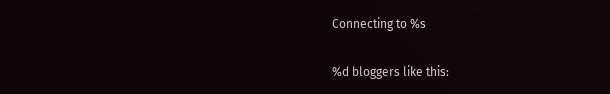Connecting to %s

%d bloggers like this: